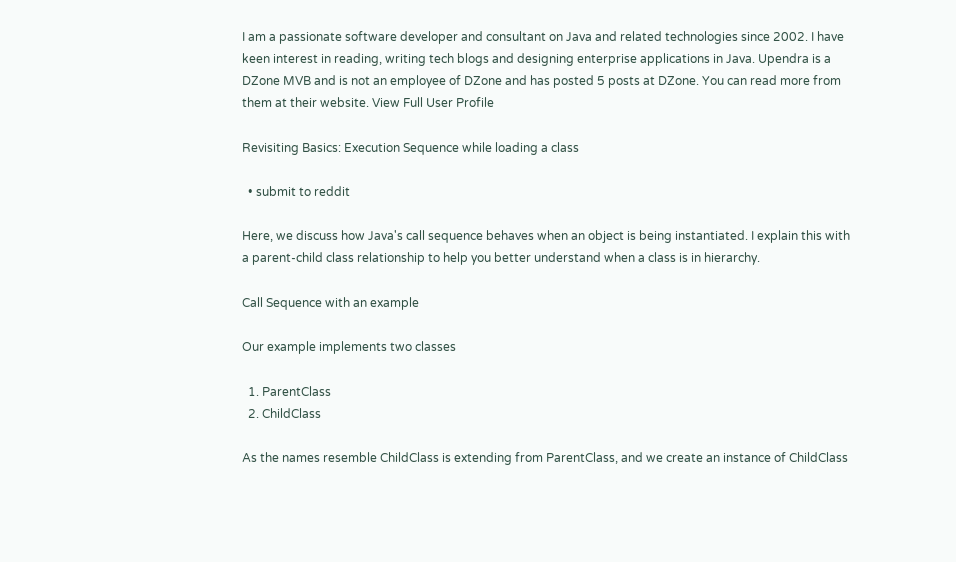I am a passionate software developer and consultant on Java and related technologies since 2002. I have keen interest in reading, writing tech blogs and designing enterprise applications in Java. Upendra is a DZone MVB and is not an employee of DZone and has posted 5 posts at DZone. You can read more from them at their website. View Full User Profile

Revisiting Basics: Execution Sequence while loading a class

  • submit to reddit

Here, we discuss how Java's call sequence behaves when an object is being instantiated. I explain this with a parent-child class relationship to help you better understand when a class is in hierarchy.

Call Sequence with an example

Our example implements two classes

  1. ParentClass
  2. ChildClass

As the names resemble ChildClass is extending from ParentClass, and we create an instance of ChildClass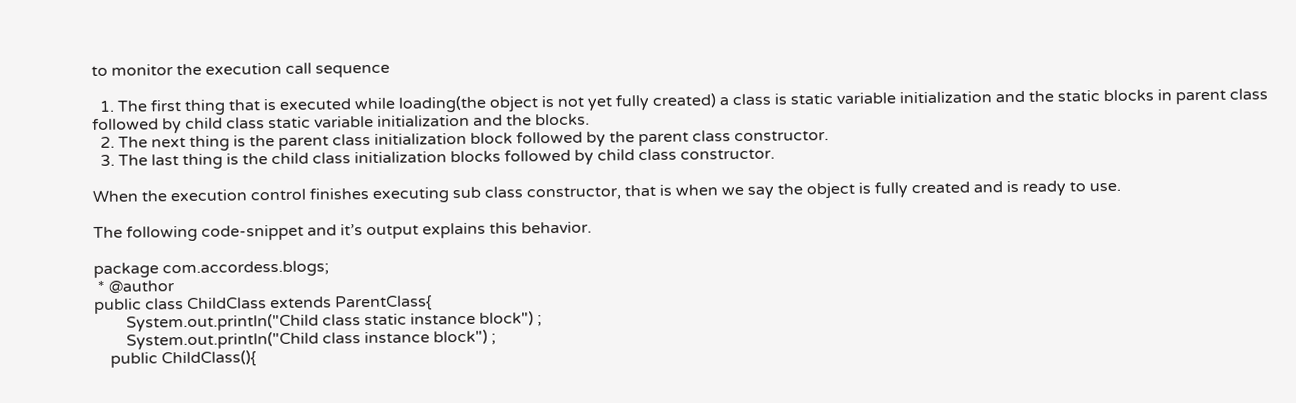to monitor the execution call sequence

  1. The first thing that is executed while loading(the object is not yet fully created) a class is static variable initialization and the static blocks in parent class followed by child class static variable initialization and the blocks.
  2. The next thing is the parent class initialization block followed by the parent class constructor.
  3. The last thing is the child class initialization blocks followed by child class constructor.

When the execution control finishes executing sub class constructor, that is when we say the object is fully created and is ready to use.

The following code-snippet and it’s output explains this behavior.

package com.accordess.blogs;
 * @author
public class ChildClass extends ParentClass{
        System.out.println("Child class static instance block") ;
        System.out.println("Child class instance block") ;
    public ChildClass(){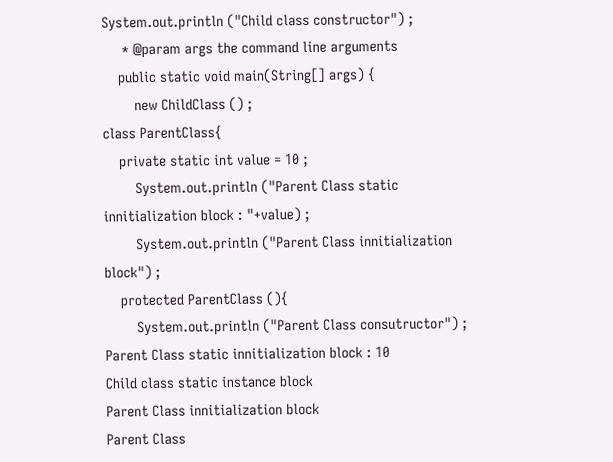System.out.println ("Child class constructor") ;
     * @param args the command line arguments
    public static void main(String[] args) {
        new ChildClass () ;
class ParentClass{
    private static int value = 10 ;
        System.out.println ("Parent Class static innitialization block : "+value) ;
        System.out.println ("Parent Class innitialization block") ;
    protected ParentClass (){
        System.out.println ("Parent Class consutructor") ;
Parent Class static innitialization block : 10
Child class static instance block
Parent Class innitialization block
Parent Class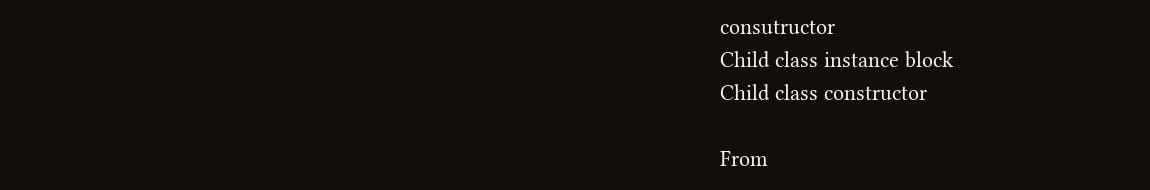consutructor
Child class instance block
Child class constructor

From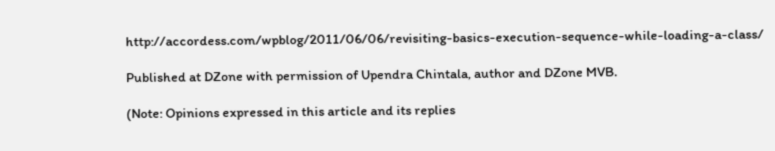http://accordess.com/wpblog/2011/06/06/revisiting-basics-execution-sequence-while-loading-a-class/

Published at DZone with permission of Upendra Chintala, author and DZone MVB.

(Note: Opinions expressed in this article and its replies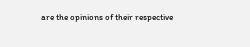are the opinions of their respective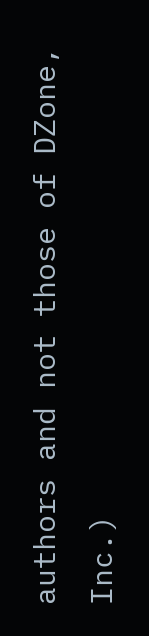authors and not those of DZone, Inc.)